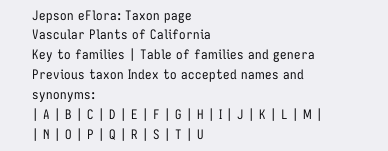Jepson eFlora: Taxon page
Vascular Plants of California
Key to families | Table of families and genera
Previous taxon Index to accepted names and synonyms:
| A | B | C | D | E | F | G | H | I | J | K | L | M |
| N | O | P | Q | R | S | T | U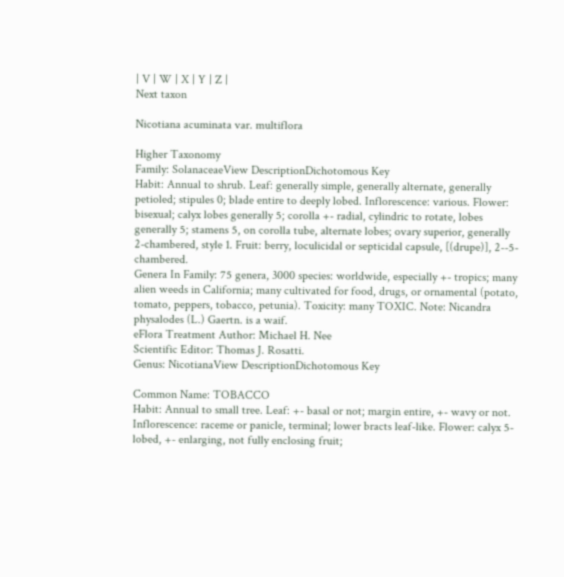| V | W | X | Y | Z |
Next taxon

Nicotiana acuminata var. multiflora

Higher Taxonomy
Family: SolanaceaeView DescriptionDichotomous Key
Habit: Annual to shrub. Leaf: generally simple, generally alternate, generally petioled; stipules 0; blade entire to deeply lobed. Inflorescence: various. Flower: bisexual; calyx lobes generally 5; corolla +- radial, cylindric to rotate, lobes generally 5; stamens 5, on corolla tube, alternate lobes; ovary superior, generally 2-chambered, style 1. Fruit: berry, loculicidal or septicidal capsule, [(drupe)], 2--5-chambered.
Genera In Family: 75 genera, 3000 species: worldwide, especially +- tropics; many alien weeds in California; many cultivated for food, drugs, or ornamental (potato, tomato, peppers, tobacco, petunia). Toxicity: many TOXIC. Note: Nicandra physalodes (L.) Gaertn. is a waif.
eFlora Treatment Author: Michael H. Nee
Scientific Editor: Thomas J. Rosatti.
Genus: NicotianaView DescriptionDichotomous Key

Common Name: TOBACCO
Habit: Annual to small tree. Leaf: +- basal or not; margin entire, +- wavy or not. Inflorescence: raceme or panicle, terminal; lower bracts leaf-like. Flower: calyx 5-lobed, +- enlarging, not fully enclosing fruit;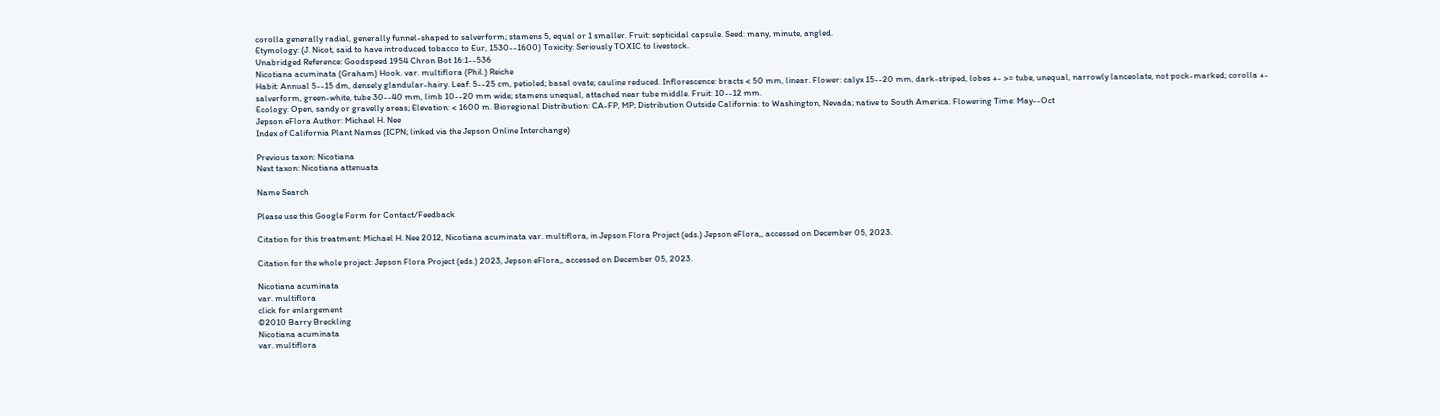corolla generally radial, generally funnel-shaped to salverform; stamens 5, equal or 1 smaller. Fruit: septicidal capsule. Seed: many, minute, angled.
Etymology: (J. Nicot, said to have introduced tobacco to Eur, 1530--1600) Toxicity: Seriously TOXIC to livestock.
Unabridged Reference: Goodspeed 1954 Chron Bot 16:1--536
Nicotiana acuminata (Graham) Hook. var. multiflora (Phil.) Reiche
Habit: Annual 5--15 dm, densely glandular-hairy. Leaf: 5--25 cm, petioled; basal ovate; cauline reduced. Inflorescence: bracts < 50 mm, linear. Flower: calyx 15--20 mm, dark-striped, lobes +- >= tube, unequal, narrowly lanceolate, not pock-marked; corolla +- salverform, green-white, tube 30--40 mm, limb 10--20 mm wide; stamens unequal, attached near tube middle. Fruit: 10--12 mm.
Ecology: Open, sandy or gravelly areas; Elevation: < 1600 m. Bioregional Distribution: CA-FP, MP; Distribution Outside California: to Washington, Nevada; native to South America. Flowering Time: May--Oct
Jepson eFlora Author: Michael H. Nee
Index of California Plant Names (ICPN; linked via the Jepson Online Interchange)

Previous taxon: Nicotiana
Next taxon: Nicotiana attenuata

Name Search

Please use this Google Form for Contact/Feedback

Citation for this treatment: Michael H. Nee 2012, Nicotiana acuminata var. multiflora, in Jepson Flora Project (eds.) Jepson eFlora,, accessed on December 05, 2023.

Citation for the whole project: Jepson Flora Project (eds.) 2023, Jepson eFlora,, accessed on December 05, 2023.

Nicotiana acuminata
var. multiflora
click for enlargement
©2010 Barry Breckling
Nicotiana acuminata
var. multiflora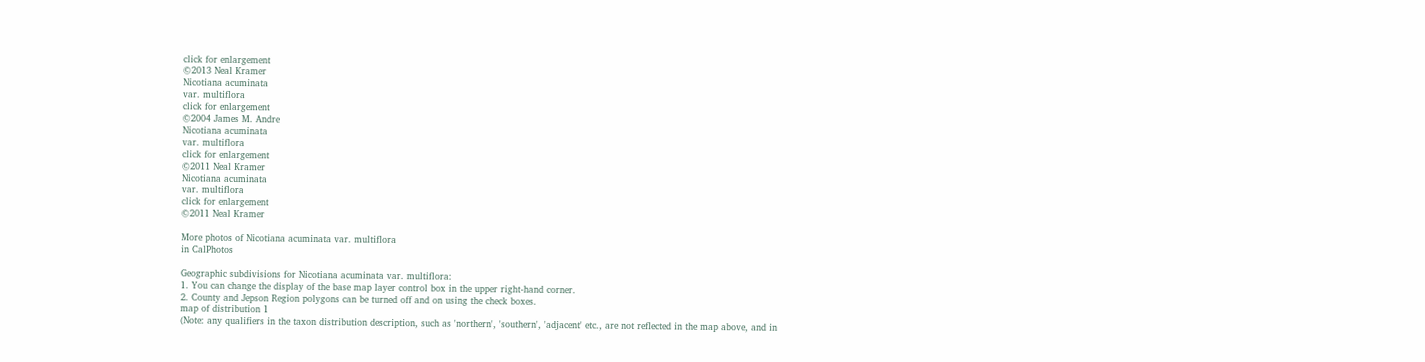click for enlargement
©2013 Neal Kramer
Nicotiana acuminata
var. multiflora
click for enlargement
©2004 James M. Andre
Nicotiana acuminata
var. multiflora
click for enlargement
©2011 Neal Kramer
Nicotiana acuminata
var. multiflora
click for enlargement
©2011 Neal Kramer

More photos of Nicotiana acuminata var. multiflora
in CalPhotos

Geographic subdivisions for Nicotiana acuminata var. multiflora:
1. You can change the display of the base map layer control box in the upper right-hand corner.
2. County and Jepson Region polygons can be turned off and on using the check boxes.
map of distribution 1
(Note: any qualifiers in the taxon distribution description, such as 'northern', 'southern', 'adjacent' etc., are not reflected in the map above, and in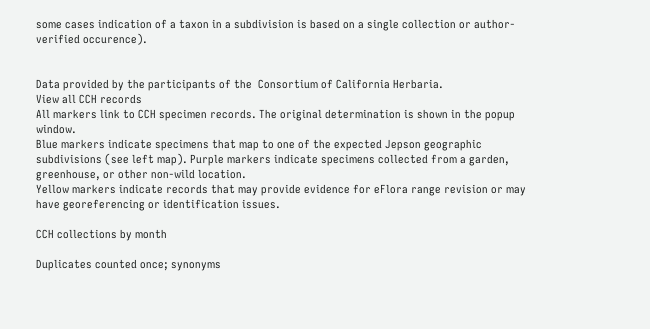some cases indication of a taxon in a subdivision is based on a single collection or author-verified occurence).


Data provided by the participants of the  Consortium of California Herbaria.
View all CCH records
All markers link to CCH specimen records. The original determination is shown in the popup window.
Blue markers indicate specimens that map to one of the expected Jepson geographic subdivisions (see left map). Purple markers indicate specimens collected from a garden, greenhouse, or other non-wild location.
Yellow markers indicate records that may provide evidence for eFlora range revision or may have georeferencing or identification issues.

CCH collections by month

Duplicates counted once; synonyms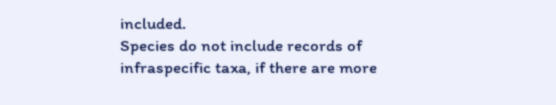included.
Species do not include records of infraspecific taxa, if there are more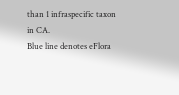than 1 infraspecific taxon in CA.
Blue line denotes eFlora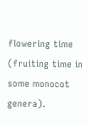flowering time (fruiting time in some monocot genera).